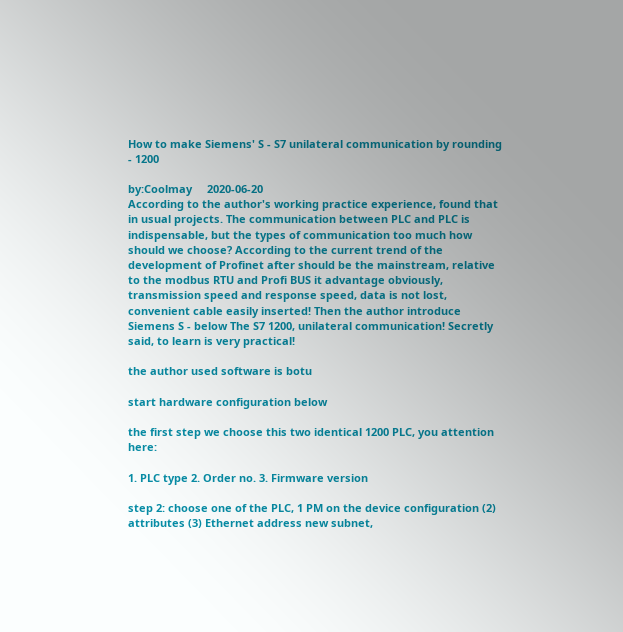How to make Siemens' S - S7 unilateral communication by rounding - 1200

by:Coolmay     2020-06-20
According to the author's working practice experience, found that in usual projects. The communication between PLC and PLC is indispensable, but the types of communication too much how should we choose? According to the current trend of the development of Profinet after should be the mainstream, relative to the modbus RTU and Profi BUS it advantage obviously, transmission speed and response speed, data is not lost, convenient cable easily inserted! Then the author introduce Siemens S - below The S7 1200, unilateral communication! Secretly said, to learn is very practical!

the author used software is botu

start hardware configuration below

the first step we choose this two identical 1200 PLC, you attention here:

1. PLC type 2. Order no. 3. Firmware version

step 2: choose one of the PLC, 1 PM on the device configuration (2) attributes (3) Ethernet address new subnet,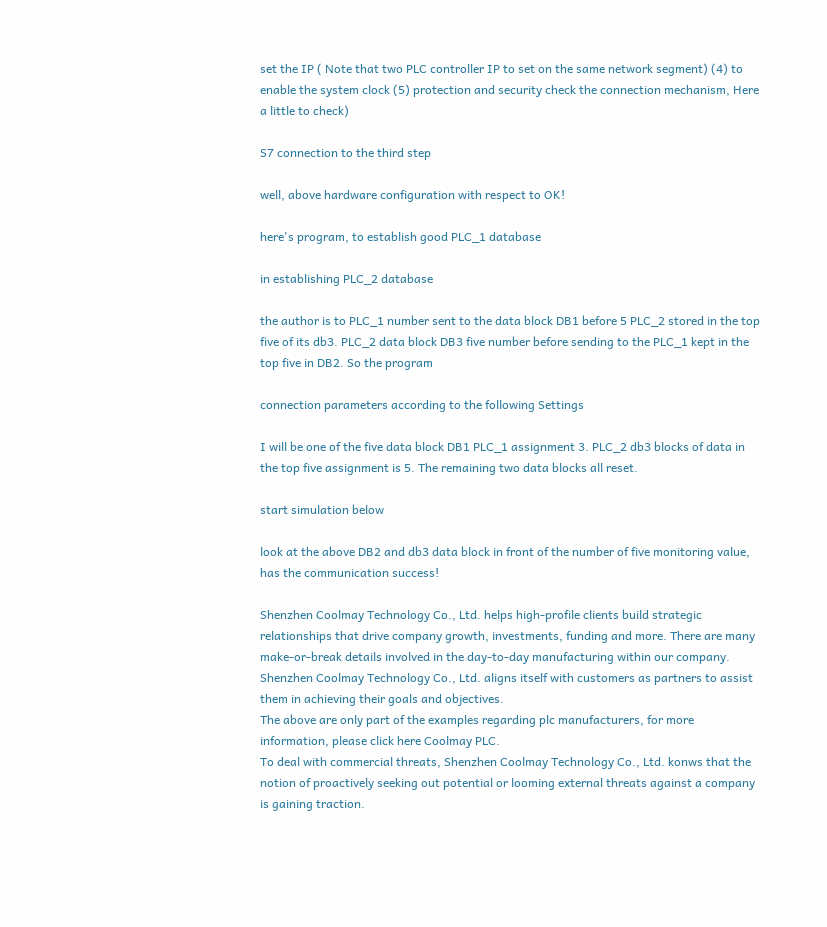set the IP ( Note that two PLC controller IP to set on the same network segment) (4) to enable the system clock (5) protection and security check the connection mechanism, Here a little to check)

S7 connection to the third step

well, above hardware configuration with respect to OK!

here's program, to establish good PLC_1 database

in establishing PLC_2 database

the author is to PLC_1 number sent to the data block DB1 before 5 PLC_2 stored in the top five of its db3. PLC_2 data block DB3 five number before sending to the PLC_1 kept in the top five in DB2. So the program

connection parameters according to the following Settings

I will be one of the five data block DB1 PLC_1 assignment 3. PLC_2 db3 blocks of data in the top five assignment is 5. The remaining two data blocks all reset.

start simulation below

look at the above DB2 and db3 data block in front of the number of five monitoring value, has the communication success!

Shenzhen Coolmay Technology Co., Ltd. helps high-profile clients build strategic relationships that drive company growth, investments, funding and more. There are many make-or-break details involved in the day-to-day manufacturing within our company.
Shenzhen Coolmay Technology Co., Ltd. aligns itself with customers as partners to assist them in achieving their goals and objectives.
The above are only part of the examples regarding plc manufacturers, for more information, please click here Coolmay PLC.
To deal with commercial threats, Shenzhen Coolmay Technology Co., Ltd. konws that the notion of proactively seeking out potential or looming external threats against a company is gaining traction.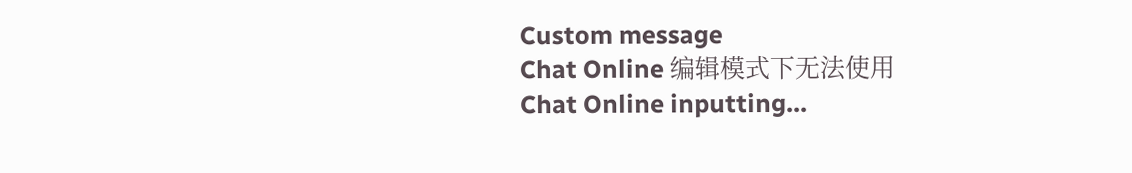Custom message
Chat Online 编辑模式下无法使用
Chat Online inputting...